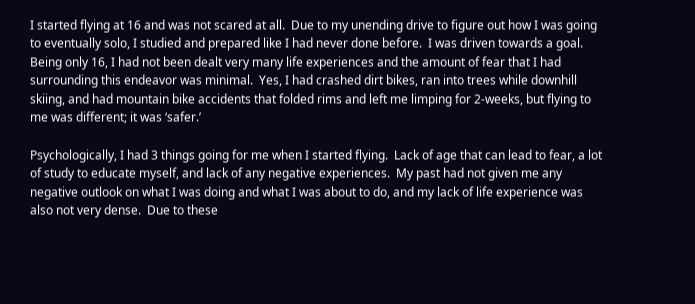I started flying at 16 and was not scared at all.  Due to my unending drive to figure out how I was going to eventually solo, I studied and prepared like I had never done before.  I was driven towards a goal.  Being only 16, I had not been dealt very many life experiences and the amount of fear that I had surrounding this endeavor was minimal.  Yes, I had crashed dirt bikes, ran into trees while downhill skiing, and had mountain bike accidents that folded rims and left me limping for 2-weeks, but flying to me was different; it was ‘safer.’

Psychologically, I had 3 things going for me when I started flying.  Lack of age that can lead to fear, a lot of study to educate myself, and lack of any negative experiences.  My past had not given me any negative outlook on what I was doing and what I was about to do, and my lack of life experience was also not very dense.  Due to these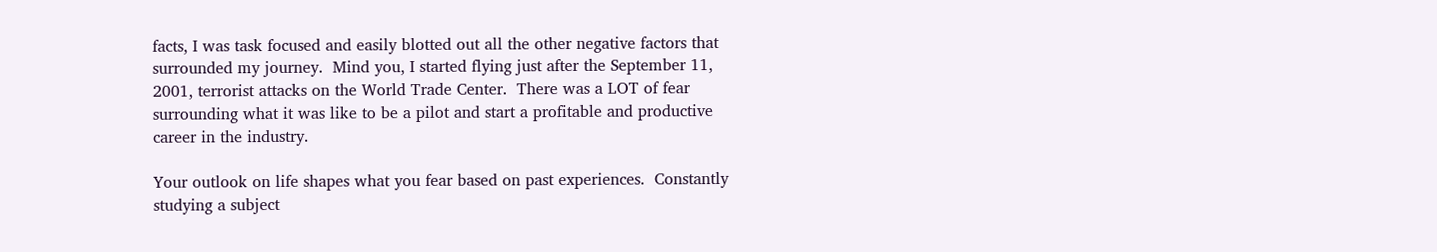facts, I was task focused and easily blotted out all the other negative factors that surrounded my journey.  Mind you, I started flying just after the September 11, 2001, terrorist attacks on the World Trade Center.  There was a LOT of fear surrounding what it was like to be a pilot and start a profitable and productive career in the industry.

Your outlook on life shapes what you fear based on past experiences.  Constantly studying a subject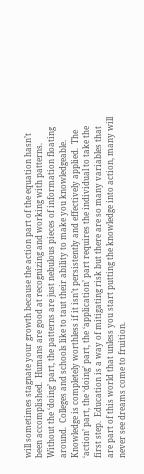will sometimes stagnate your growth because the action part of the equation hasn’t been accomplished.  Humans are good at recognizing and working with patterns.  Without the ‘doing’ part, the patterns are just nebulous pieces of information floating around.  Colleges and schools like to taut their ability to make you knowledgeable.  Knowledge is completely worthless if it isn’t persistently and effectively applied.  The ‘action’ part, the ‘doing’ part, the ‘application’ part requires the individual to take the first step.  Education is a way of mitigating risk but there are so many variables that are part of this world that unless you start putting the knowledge into action, many will never see dreams come to fruition.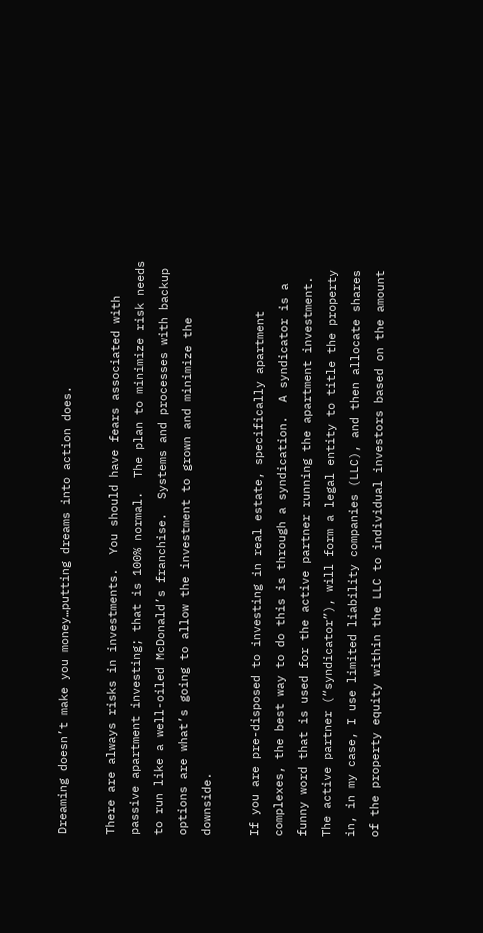Dreaming doesn’t make you money…putting dreams into action does.

There are always risks in investments.  You should have fears associated with passive apartment investing; that is 100% normal.  The plan to minimize risk needs to run like a well-oiled McDonald’s franchise.  Systems and processes with backup options are what’s going to allow the investment to grown and minimize the downside.

If you are pre-disposed to investing in real estate, specifically apartment complexes, the best way to do this is through a syndication.  A syndicator is a funny word that is used for the active partner running the apartment investment.  The active partner (“syndicator”), will form a legal entity to title the property in, in my case, I use limited liability companies (LLC), and then allocate shares of the property equity within the LLC to individual investors based on the amount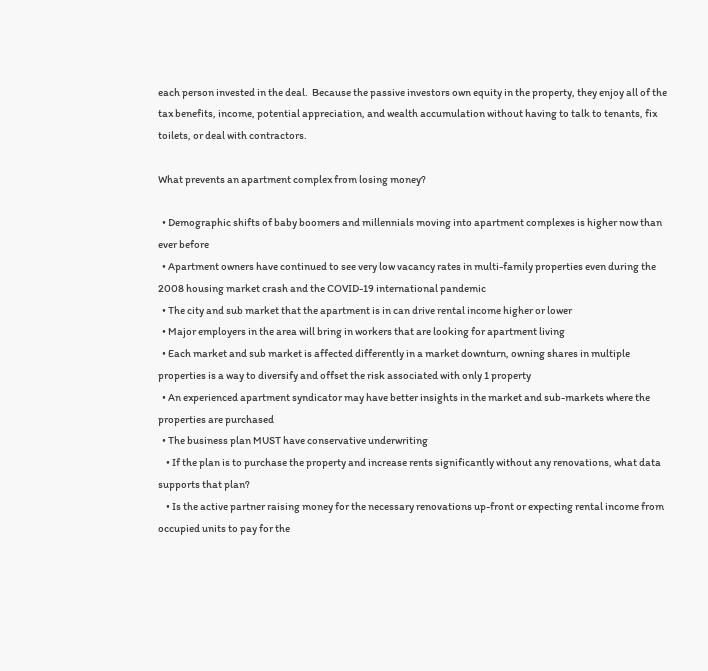each person invested in the deal.  Because the passive investors own equity in the property, they enjoy all of the tax benefits, income, potential appreciation, and wealth accumulation without having to talk to tenants, fix toilets, or deal with contractors.

What prevents an apartment complex from losing money?

  • Demographic shifts of baby boomers and millennials moving into apartment complexes is higher now than ever before
  • Apartment owners have continued to see very low vacancy rates in multi-family properties even during the 2008 housing market crash and the COVID-19 international pandemic
  • The city and sub market that the apartment is in can drive rental income higher or lower
  • Major employers in the area will bring in workers that are looking for apartment living
  • Each market and sub market is affected differently in a market downturn, owning shares in multiple properties is a way to diversify and offset the risk associated with only 1 property
  • An experienced apartment syndicator may have better insights in the market and sub-markets where the properties are purchased
  • The business plan MUST have conservative underwriting
    • If the plan is to purchase the property and increase rents significantly without any renovations, what data supports that plan?
    • Is the active partner raising money for the necessary renovations up-front or expecting rental income from occupied units to pay for the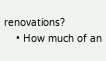renovations?
    • How much of an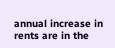annual increase in rents are in the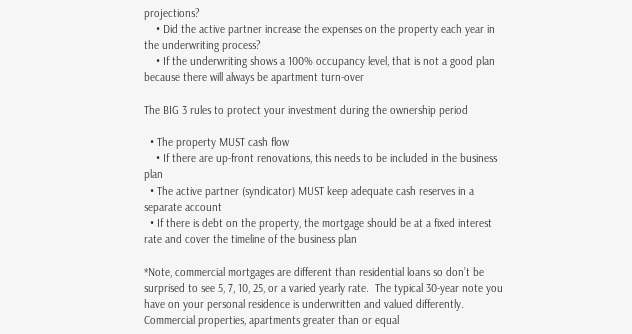projections?
    • Did the active partner increase the expenses on the property each year in the underwriting process?
    • If the underwriting shows a 100% occupancy level, that is not a good plan because there will always be apartment turn-over

The BIG 3 rules to protect your investment during the ownership period

  • The property MUST cash flow
    • If there are up-front renovations, this needs to be included in the business plan
  • The active partner (syndicator) MUST keep adequate cash reserves in a separate account
  • If there is debt on the property, the mortgage should be at a fixed interest rate and cover the timeline of the business plan

*Note, commercial mortgages are different than residential loans so don’t be surprised to see 5, 7, 10, 25, or a varied yearly rate.  The typical 30-year note you have on your personal residence is underwritten and valued differently.  Commercial properties, apartments greater than or equal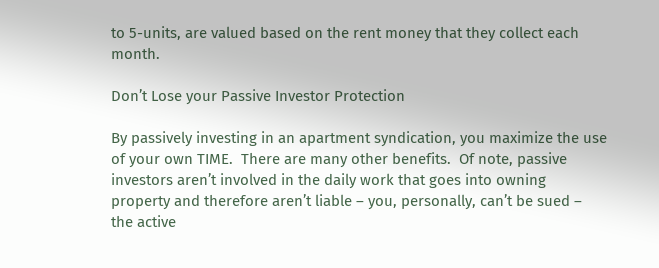to 5-units, are valued based on the rent money that they collect each month.

Don’t Lose your Passive Investor Protection

By passively investing in an apartment syndication, you maximize the use of your own TIME.  There are many other benefits.  Of note, passive investors aren’t involved in the daily work that goes into owning property and therefore aren’t liable – you, personally, can’t be sued – the active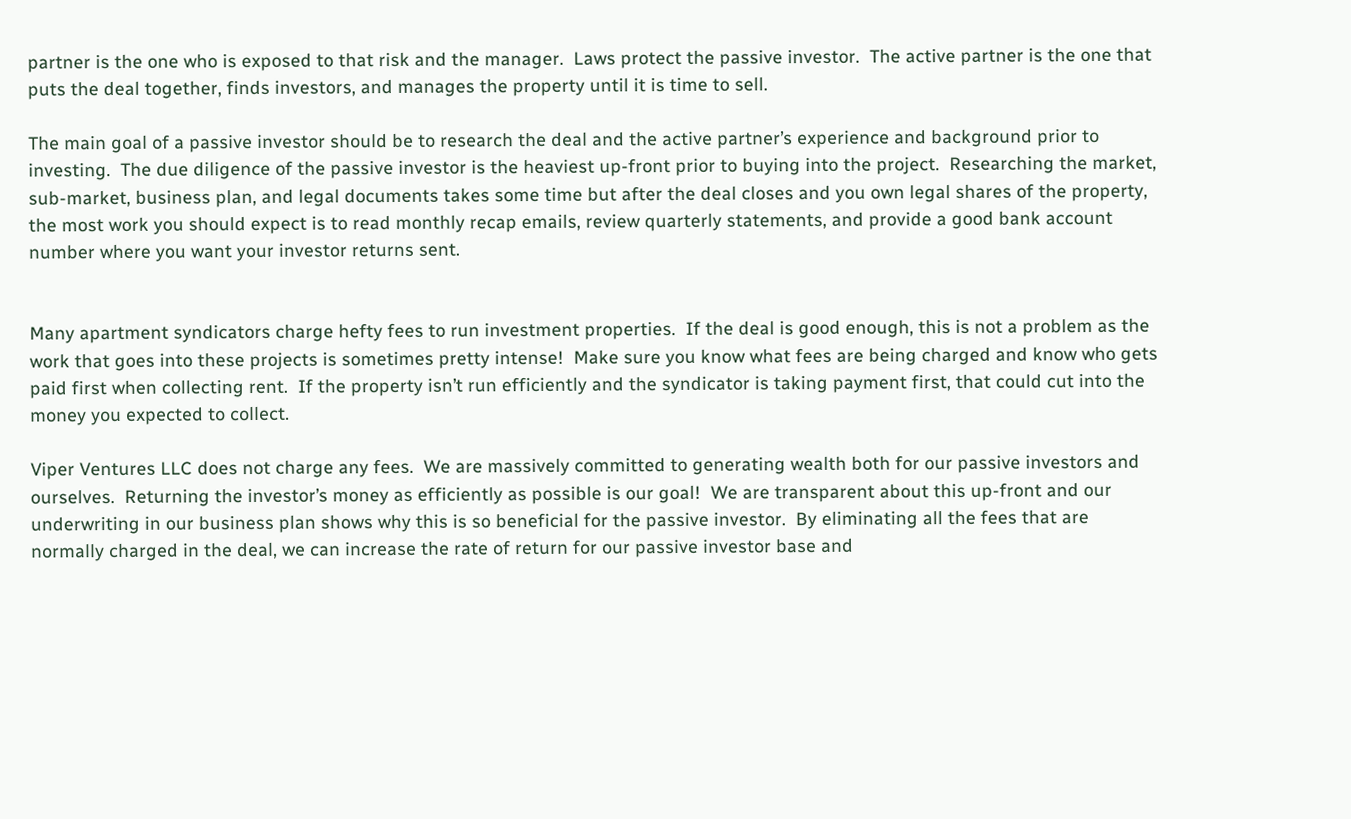partner is the one who is exposed to that risk and the manager.  Laws protect the passive investor.  The active partner is the one that puts the deal together, finds investors, and manages the property until it is time to sell.

The main goal of a passive investor should be to research the deal and the active partner’s experience and background prior to investing.  The due diligence of the passive investor is the heaviest up-front prior to buying into the project.  Researching the market, sub-market, business plan, and legal documents takes some time but after the deal closes and you own legal shares of the property, the most work you should expect is to read monthly recap emails, review quarterly statements, and provide a good bank account number where you want your investor returns sent.


Many apartment syndicators charge hefty fees to run investment properties.  If the deal is good enough, this is not a problem as the work that goes into these projects is sometimes pretty intense!  Make sure you know what fees are being charged and know who gets paid first when collecting rent.  If the property isn’t run efficiently and the syndicator is taking payment first, that could cut into the money you expected to collect.

Viper Ventures LLC does not charge any fees.  We are massively committed to generating wealth both for our passive investors and ourselves.  Returning the investor’s money as efficiently as possible is our goal!  We are transparent about this up-front and our underwriting in our business plan shows why this is so beneficial for the passive investor.  By eliminating all the fees that are normally charged in the deal, we can increase the rate of return for our passive investor base and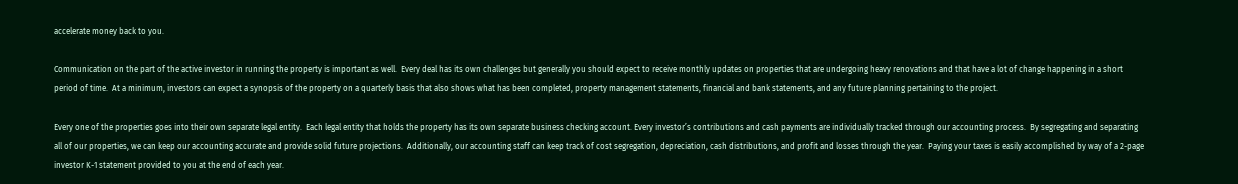accelerate money back to you.

Communication on the part of the active investor in running the property is important as well.  Every deal has its own challenges but generally you should expect to receive monthly updates on properties that are undergoing heavy renovations and that have a lot of change happening in a short period of time.  At a minimum, investors can expect a synopsis of the property on a quarterly basis that also shows what has been completed, property management statements, financial and bank statements, and any future planning pertaining to the project.

Every one of the properties goes into their own separate legal entity.  Each legal entity that holds the property has its own separate business checking account. Every investor’s contributions and cash payments are individually tracked through our accounting process.  By segregating and separating all of our properties, we can keep our accounting accurate and provide solid future projections.  Additionally, our accounting staff can keep track of cost segregation, depreciation, cash distributions, and profit and losses through the year.  Paying your taxes is easily accomplished by way of a 2-page investor K-1 statement provided to you at the end of each year.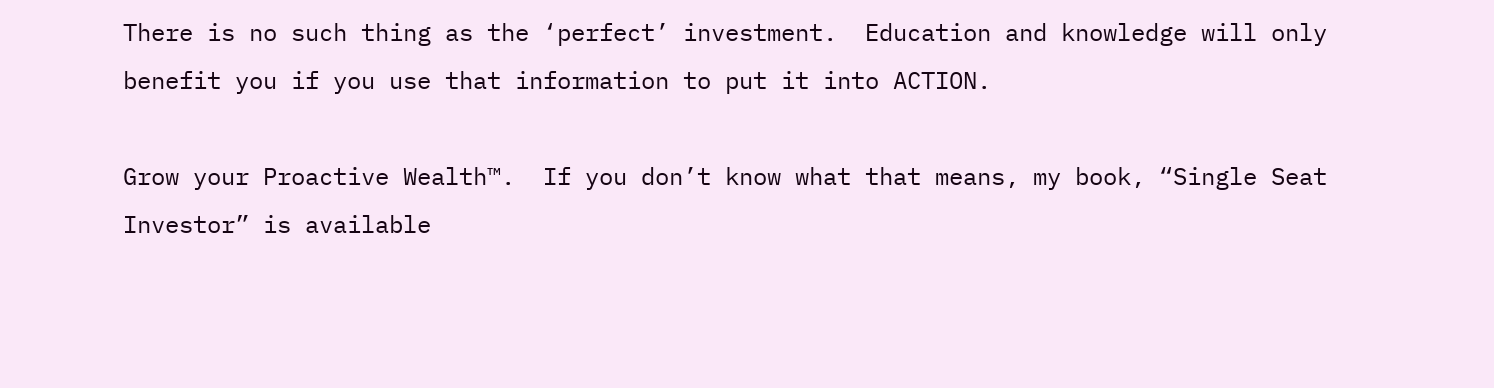There is no such thing as the ‘perfect’ investment.  Education and knowledge will only benefit you if you use that information to put it into ACTION.

Grow your Proactive Wealth™.  If you don’t know what that means, my book, “Single Seat Investor” is available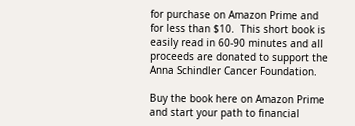for purchase on Amazon Prime and for less than $10.  This short book is easily read in 60-90 minutes and all proceeds are donated to support the Anna Schindler Cancer Foundation.

Buy the book here on Amazon Prime and start your path to financial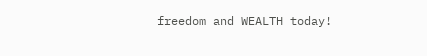freedom and WEALTH today!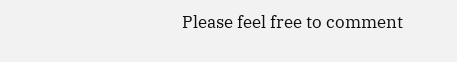Please feel free to comment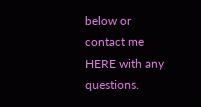below or contact me HERE with any questions.